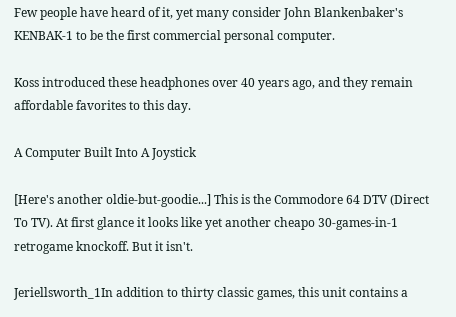Few people have heard of it, yet many consider John Blankenbaker's KENBAK-1 to be the first commercial personal computer.

Koss introduced these headphones over 40 years ago, and they remain affordable favorites to this day.

A Computer Built Into A Joystick

[Here's another oldie-but-goodie...] This is the Commodore 64 DTV (Direct To TV). At first glance it looks like yet another cheapo 30-games-in-1 retrogame knockoff. But it isn't.

Jeriellsworth_1In addition to thirty classic games, this unit contains a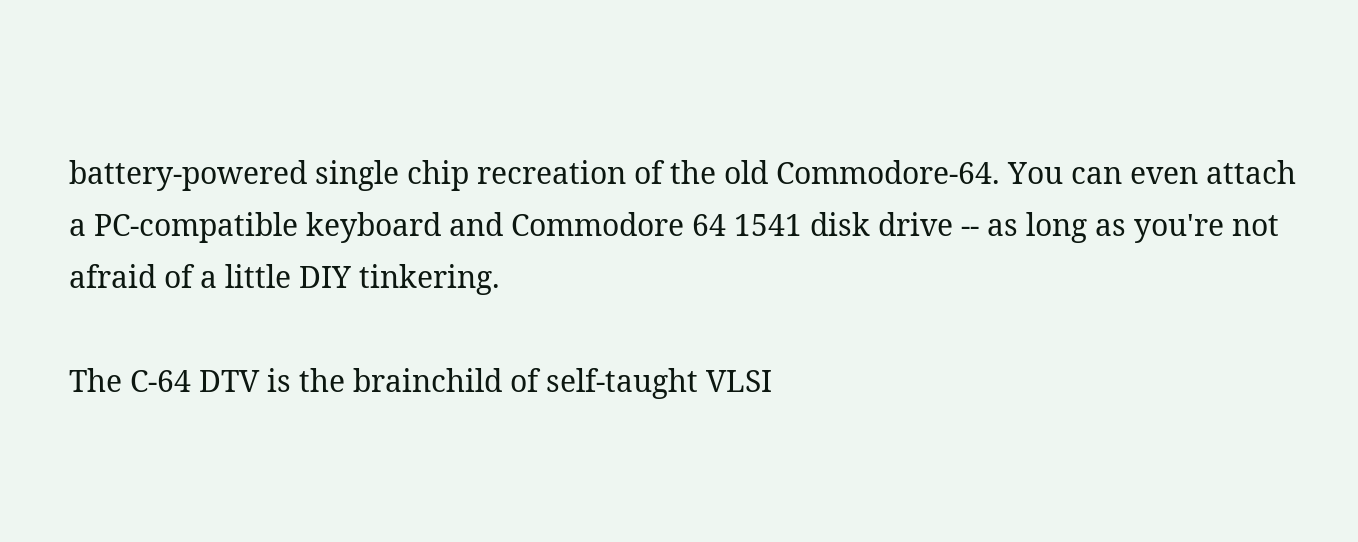battery-powered single chip recreation of the old Commodore-64. You can even attach a PC-compatible keyboard and Commodore 64 1541 disk drive -- as long as you're not afraid of a little DIY tinkering.

The C-64 DTV is the brainchild of self-taught VLSI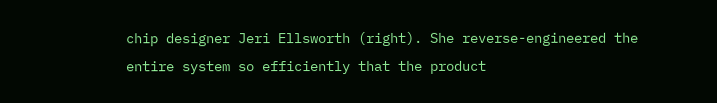chip designer Jeri Ellsworth (right). She reverse-engineered the entire system so efficiently that the product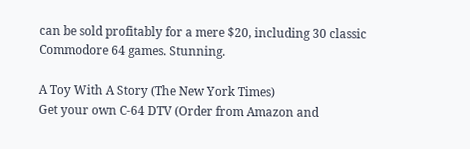can be sold profitably for a mere $20, including 30 classic Commodore 64 games. Stunning.

A Toy With A Story (The New York Times)
Get your own C-64 DTV (Order from Amazon and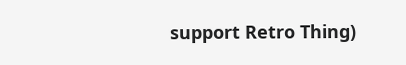support Retro Thing)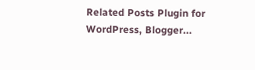Related Posts Plugin for WordPress, Blogger...